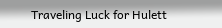Traveling Luck for Hulett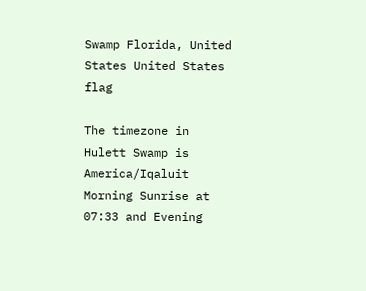Swamp Florida, United States United States flag

The timezone in Hulett Swamp is America/Iqaluit
Morning Sunrise at 07:33 and Evening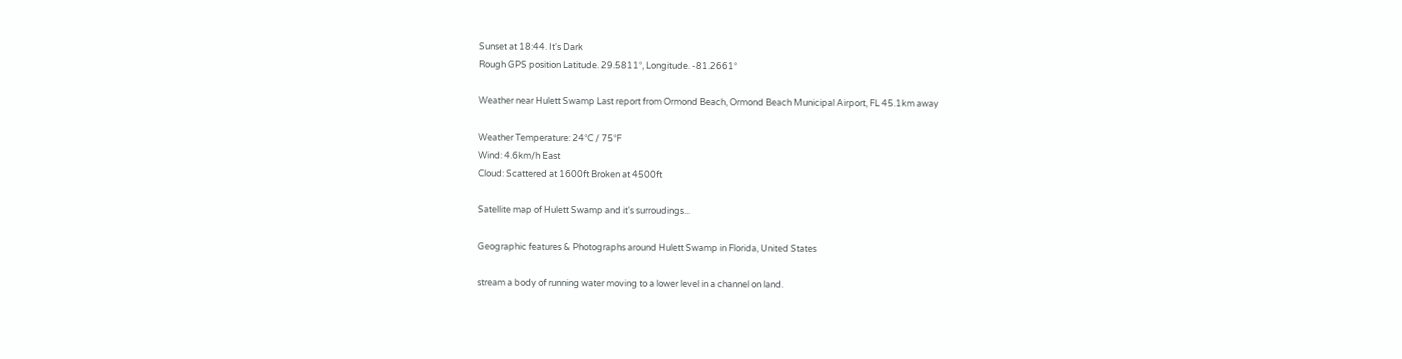Sunset at 18:44. It's Dark
Rough GPS position Latitude. 29.5811°, Longitude. -81.2661°

Weather near Hulett Swamp Last report from Ormond Beach, Ormond Beach Municipal Airport, FL 45.1km away

Weather Temperature: 24°C / 75°F
Wind: 4.6km/h East
Cloud: Scattered at 1600ft Broken at 4500ft

Satellite map of Hulett Swamp and it's surroudings...

Geographic features & Photographs around Hulett Swamp in Florida, United States

stream a body of running water moving to a lower level in a channel on land.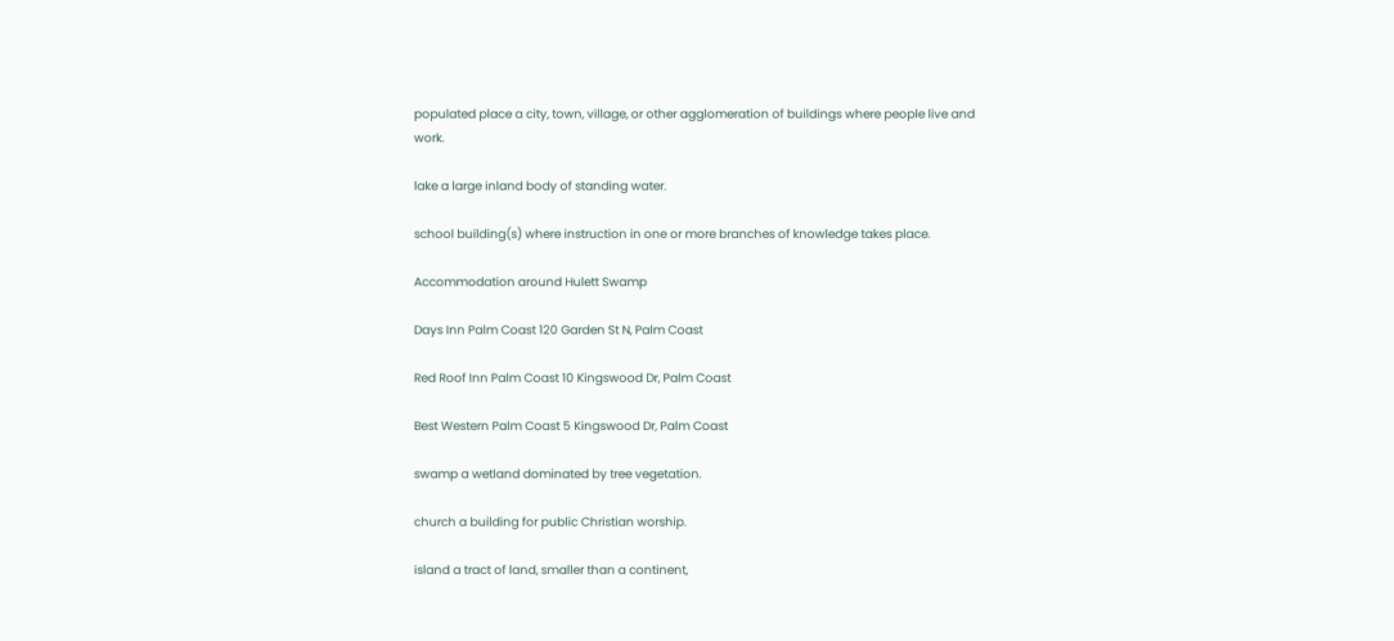populated place a city, town, village, or other agglomeration of buildings where people live and work.

lake a large inland body of standing water.

school building(s) where instruction in one or more branches of knowledge takes place.

Accommodation around Hulett Swamp

Days Inn Palm Coast 120 Garden St N, Palm Coast

Red Roof Inn Palm Coast 10 Kingswood Dr, Palm Coast

Best Western Palm Coast 5 Kingswood Dr, Palm Coast

swamp a wetland dominated by tree vegetation.

church a building for public Christian worship.

island a tract of land, smaller than a continent,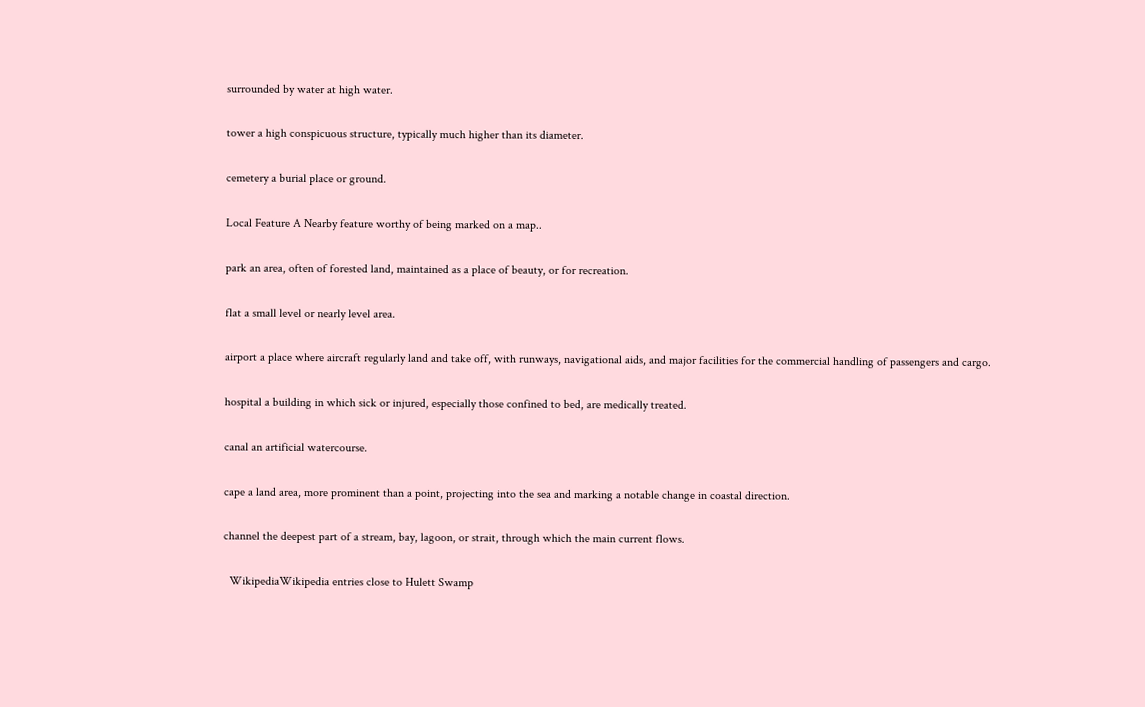surrounded by water at high water.

tower a high conspicuous structure, typically much higher than its diameter.

cemetery a burial place or ground.

Local Feature A Nearby feature worthy of being marked on a map..

park an area, often of forested land, maintained as a place of beauty, or for recreation.

flat a small level or nearly level area.

airport a place where aircraft regularly land and take off, with runways, navigational aids, and major facilities for the commercial handling of passengers and cargo.

hospital a building in which sick or injured, especially those confined to bed, are medically treated.

canal an artificial watercourse.

cape a land area, more prominent than a point, projecting into the sea and marking a notable change in coastal direction.

channel the deepest part of a stream, bay, lagoon, or strait, through which the main current flows.

  WikipediaWikipedia entries close to Hulett Swamp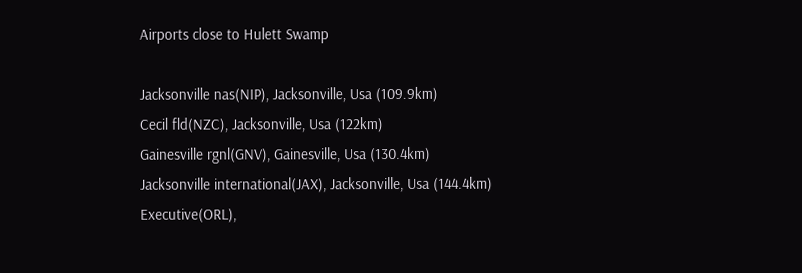Airports close to Hulett Swamp

Jacksonville nas(NIP), Jacksonville, Usa (109.9km)
Cecil fld(NZC), Jacksonville, Usa (122km)
Gainesville rgnl(GNV), Gainesville, Usa (130.4km)
Jacksonville international(JAX), Jacksonville, Usa (144.4km)
Executive(ORL),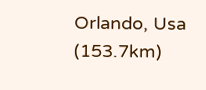Orlando, Usa (153.7km)